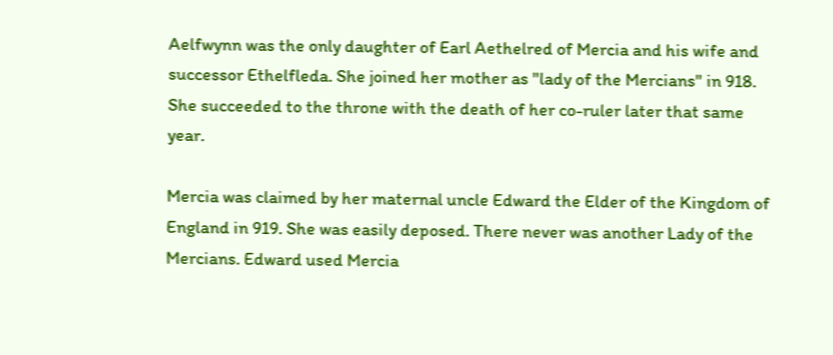Aelfwynn was the only daughter of Earl Aethelred of Mercia and his wife and successor Ethelfleda. She joined her mother as "lady of the Mercians" in 918. She succeeded to the throne with the death of her co-ruler later that same year.

Mercia was claimed by her maternal uncle Edward the Elder of the Kingdom of England in 919. She was easily deposed. There never was another Lady of the Mercians. Edward used Mercia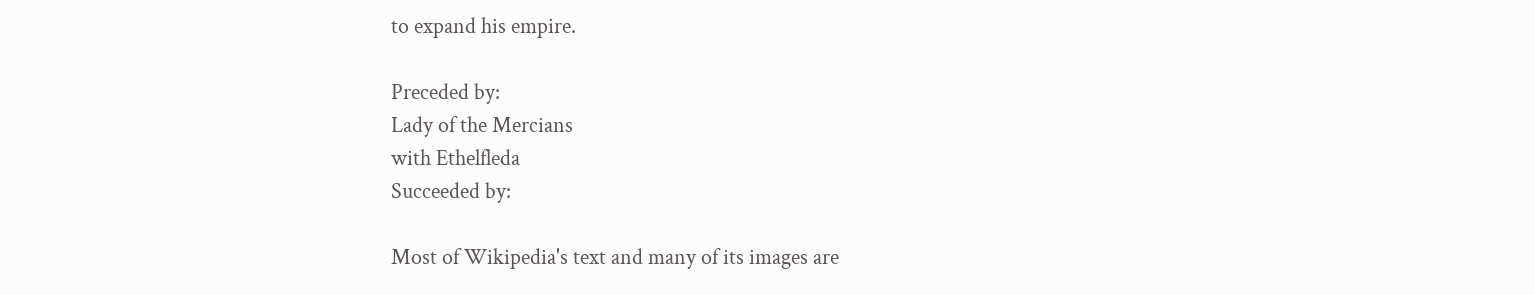to expand his empire.

Preceded by:
Lady of the Mercians
with Ethelfleda
Succeeded by:

Most of Wikipedia's text and many of its images are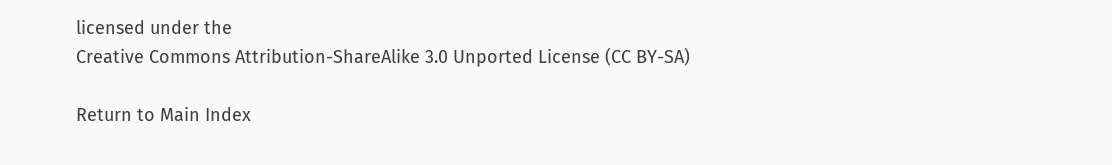licensed under the
Creative Commons Attribution-ShareAlike 3.0 Unported License (CC BY-SA)

Return to Main Index